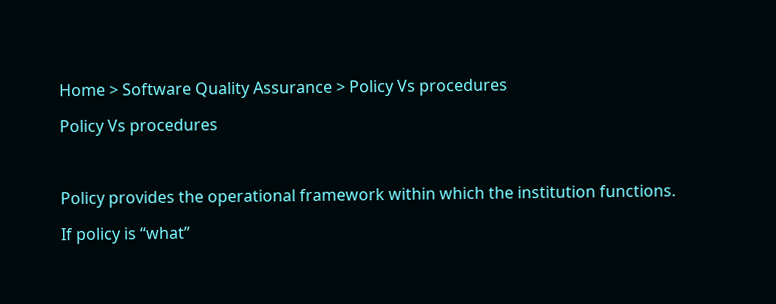Home > Software Quality Assurance > Policy Vs procedures

Policy Vs procedures



Policy provides the operational framework within which the institution functions.

If policy is “what”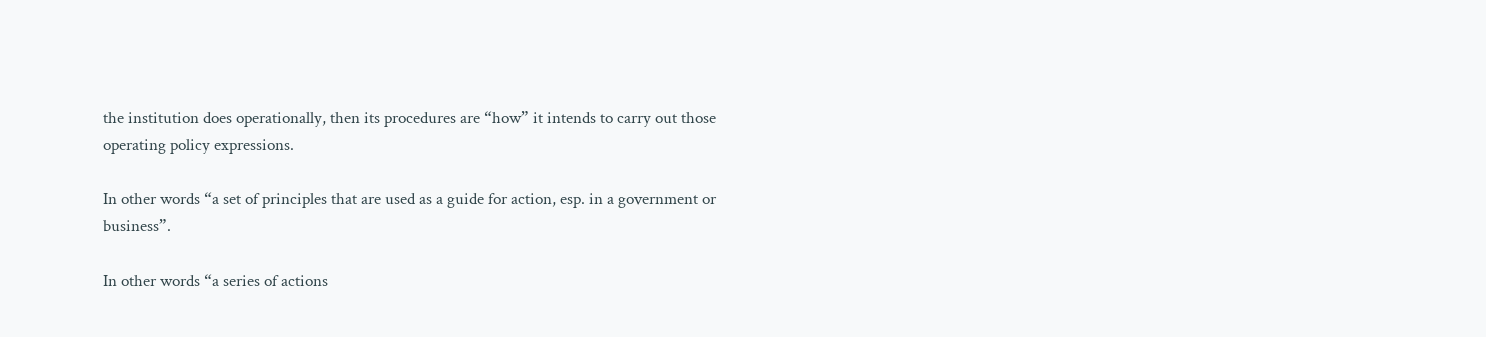the institution does operationally, then its procedures are “how” it intends to carry out those operating policy expressions.

In other words “a set of principles that are used as a guide for action, esp. in a government or business”.

In other words “a series of actions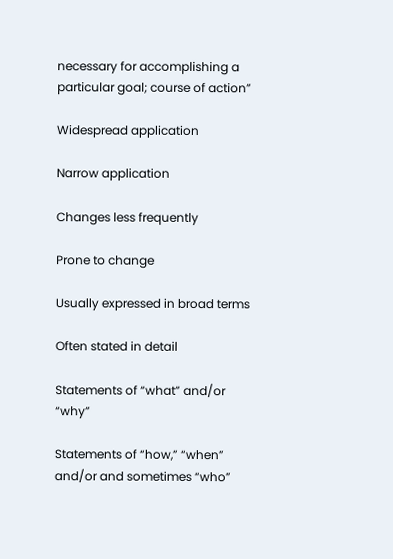necessary for accomplishing a particular goal; course of action”

Widespread application

Narrow application

Changes less frequently

Prone to change

Usually expressed in broad terms

Often stated in detail

Statements of “what” and/or “why”

Statements of “how,” “when” and/or and sometimes “who”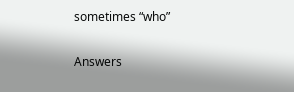sometimes “who”

Answers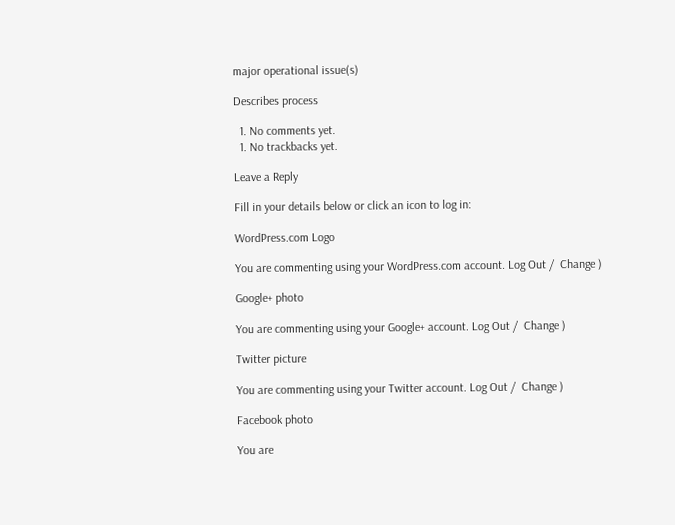major operational issue(s)

Describes process

  1. No comments yet.
  1. No trackbacks yet.

Leave a Reply

Fill in your details below or click an icon to log in:

WordPress.com Logo

You are commenting using your WordPress.com account. Log Out /  Change )

Google+ photo

You are commenting using your Google+ account. Log Out /  Change )

Twitter picture

You are commenting using your Twitter account. Log Out /  Change )

Facebook photo

You are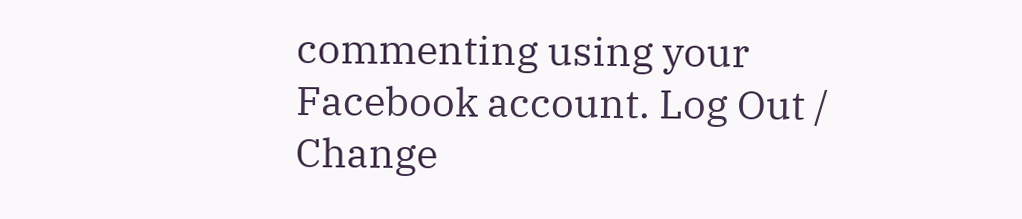commenting using your Facebook account. Log Out /  Change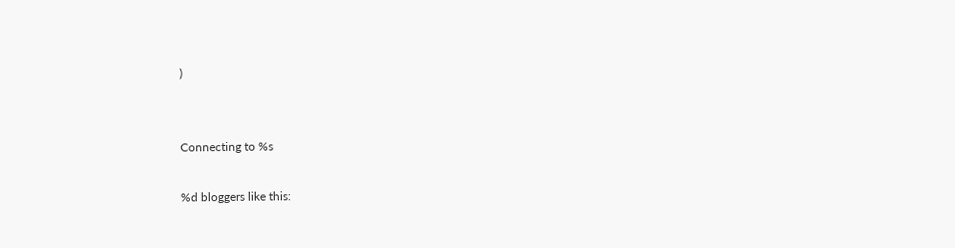)


Connecting to %s

%d bloggers like this: